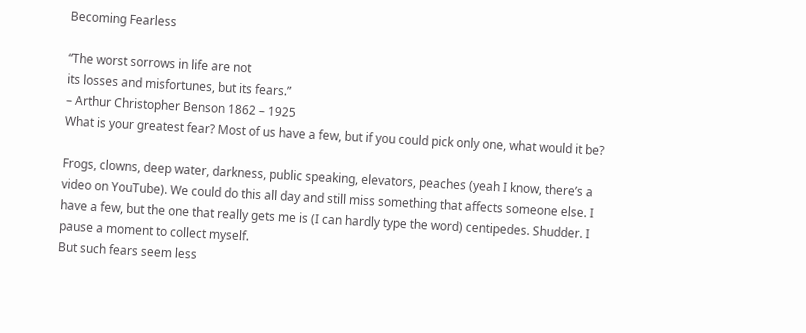Becoming Fearless

“The worst sorrows in life are not
its losses and misfortunes, but its fears.”
– Arthur Christopher Benson 1862 – 1925
What is your greatest fear? Most of us have a few, but if you could pick only one, what would it be?

Frogs, clowns, deep water, darkness, public speaking, elevators, peaches (yeah I know, there’s a video on YouTube). We could do this all day and still miss something that affects someone else. I have a few, but the one that really gets me is (I can hardly type the word) centipedes. Shudder. I pause a moment to collect myself.
But such fears seem less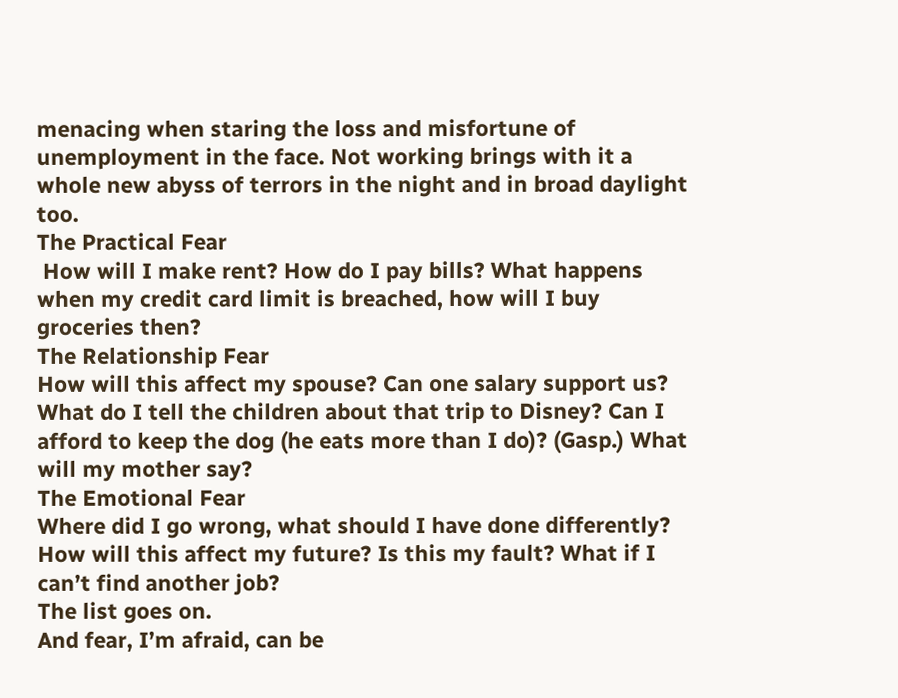menacing when staring the loss and misfortune of unemployment in the face. Not working brings with it a whole new abyss of terrors in the night and in broad daylight too.
The Practical Fear
 How will I make rent? How do I pay bills? What happens when my credit card limit is breached, how will I buy groceries then?
The Relationship Fear
How will this affect my spouse? Can one salary support us? What do I tell the children about that trip to Disney? Can I afford to keep the dog (he eats more than I do)? (Gasp.) What will my mother say?
The Emotional Fear
Where did I go wrong, what should I have done differently? How will this affect my future? Is this my fault? What if I can’t find another job?
The list goes on.
And fear, I’m afraid, can be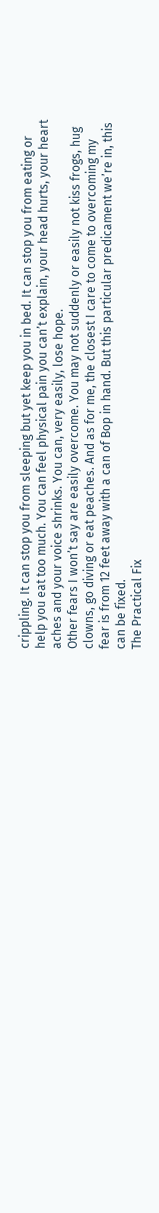crippling. It can stop you from sleeping but yet keep you in bed. It can stop you from eating or help you eat too much. You can feel physical pain you can’t explain, your head hurts, your heart aches and your voice shrinks. You can, very easily, lose hope.
Other fears I won’t say are easily overcome. You may not suddenly or easily not kiss frogs, hug clowns, go diving or eat peaches. And as for me, the closest I care to come to overcoming my fear is from 12 feet away with a can of Bop in hand. But this particular predicament we’re in, this can be fixed.
The Practical Fix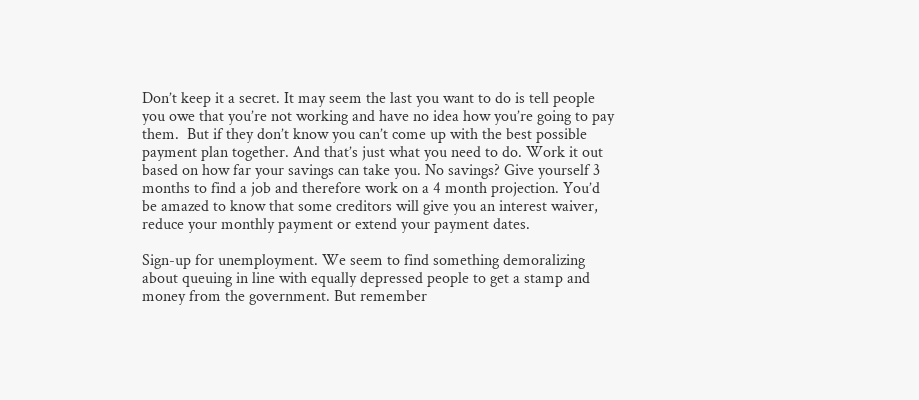Don’t keep it a secret. It may seem the last you want to do is tell people you owe that you’re not working and have no idea how you’re going to pay them.  But if they don’t know you can’t come up with the best possible payment plan together. And that’s just what you need to do. Work it out based on how far your savings can take you. No savings? Give yourself 3 months to find a job and therefore work on a 4 month projection. You’d be amazed to know that some creditors will give you an interest waiver, reduce your monthly payment or extend your payment dates.

Sign-up for unemployment. We seem to find something demoralizing about queuing in line with equally depressed people to get a stamp and money from the government. But remember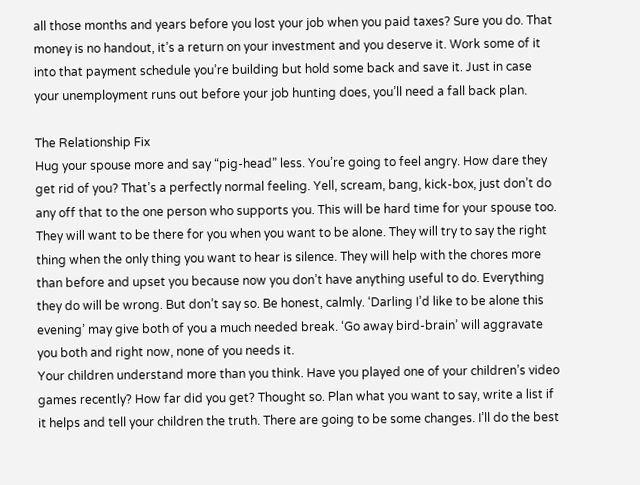all those months and years before you lost your job when you paid taxes? Sure you do. That money is no handout, it’s a return on your investment and you deserve it. Work some of it into that payment schedule you’re building but hold some back and save it. Just in case your unemployment runs out before your job hunting does, you’ll need a fall back plan.

The Relationship Fix
Hug your spouse more and say “pig-head” less. You’re going to feel angry. How dare they get rid of you? That’s a perfectly normal feeling. Yell, scream, bang, kick-box, just don’t do any off that to the one person who supports you. This will be hard time for your spouse too.  They will want to be there for you when you want to be alone. They will try to say the right thing when the only thing you want to hear is silence. They will help with the chores more than before and upset you because now you don’t have anything useful to do. Everything they do will be wrong. But don’t say so. Be honest, calmly. ‘Darling I’d like to be alone this evening’ may give both of you a much needed break. ‘Go away bird-brain’ will aggravate you both and right now, none of you needs it.
Your children understand more than you think. Have you played one of your children’s video games recently? How far did you get? Thought so. Plan what you want to say, write a list if it helps and tell your children the truth. There are going to be some changes. I’ll do the best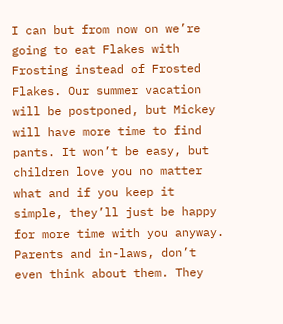I can but from now on we’re going to eat Flakes with Frosting instead of Frosted Flakes. Our summer vacation will be postponed, but Mickey will have more time to find pants. It won’t be easy, but children love you no matter what and if you keep it simple, they’ll just be happy for more time with you anyway.
Parents and in-laws, don’t even think about them. They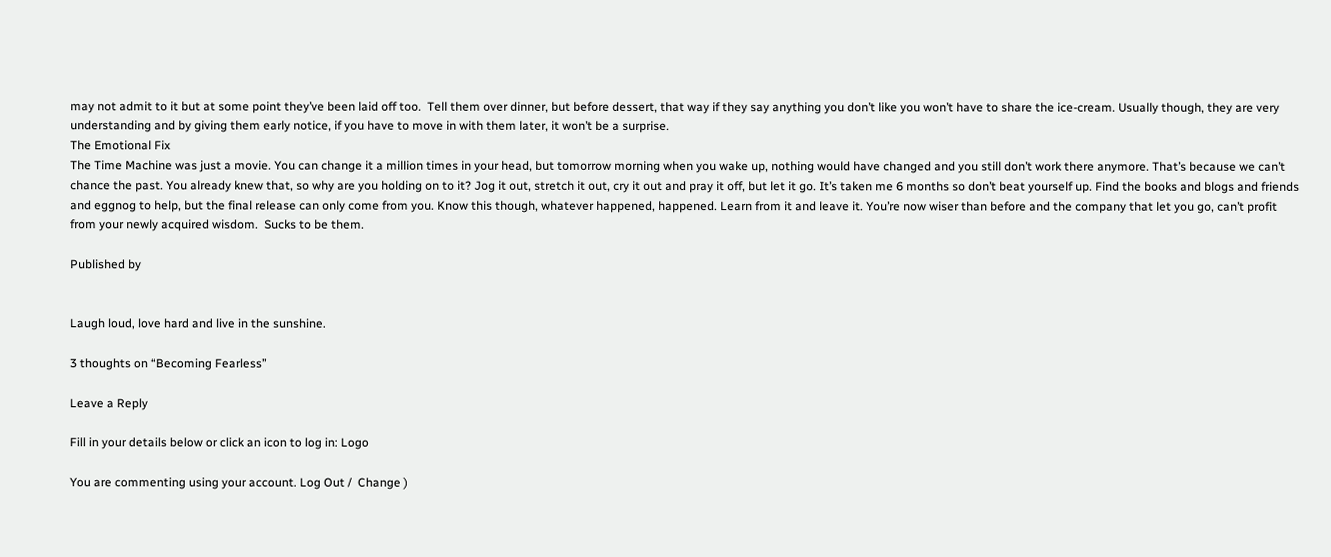may not admit to it but at some point they’ve been laid off too.  Tell them over dinner, but before dessert, that way if they say anything you don’t like you won’t have to share the ice-cream. Usually though, they are very understanding and by giving them early notice, if you have to move in with them later, it won’t be a surprise.
The Emotional Fix
The Time Machine was just a movie. You can change it a million times in your head, but tomorrow morning when you wake up, nothing would have changed and you still don’t work there anymore. That’s because we can’t chance the past. You already knew that, so why are you holding on to it? Jog it out, stretch it out, cry it out and pray it off, but let it go. It’s taken me 6 months so don’t beat yourself up. Find the books and blogs and friends and eggnog to help, but the final release can only come from you. Know this though, whatever happened, happened. Learn from it and leave it. You’re now wiser than before and the company that let you go, can’t profit from your newly acquired wisdom.  Sucks to be them.

Published by


Laugh loud, love hard and live in the sunshine.

3 thoughts on “Becoming Fearless”

Leave a Reply

Fill in your details below or click an icon to log in: Logo

You are commenting using your account. Log Out /  Change )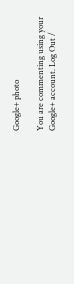Google+ photo

You are commenting using your Google+ account. Log Out /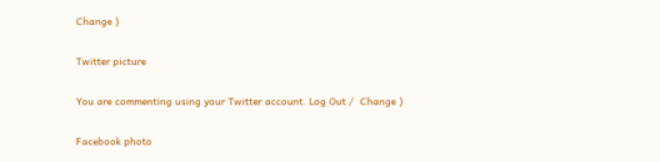Change )

Twitter picture

You are commenting using your Twitter account. Log Out /  Change )

Facebook photo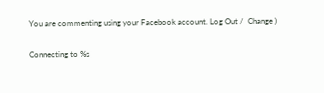You are commenting using your Facebook account. Log Out /  Change )

Connecting to %s